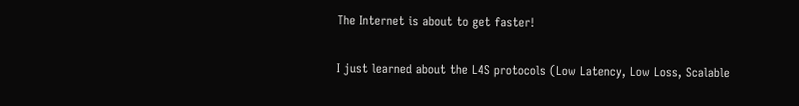The Internet is about to get faster!

I just learned about the L4S protocols (Low Latency, Low Loss, Scalable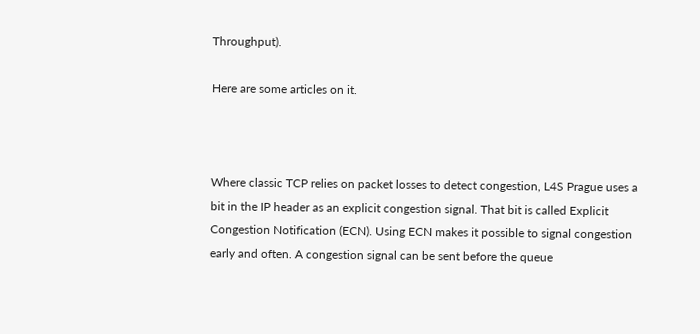Throughput).

Here are some articles on it.



Where classic TCP relies on packet losses to detect congestion, L4S Prague uses a bit in the IP header as an explicit congestion signal. That bit is called Explicit Congestion Notification (ECN). Using ECN makes it possible to signal congestion early and often. A congestion signal can be sent before the queue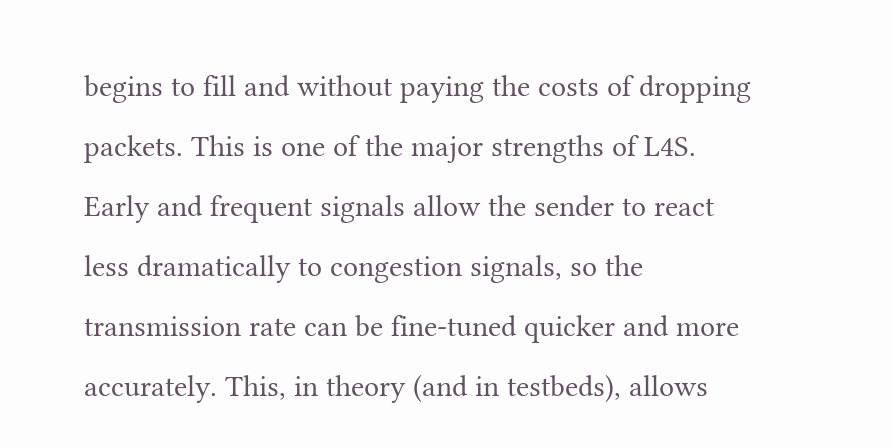begins to fill and without paying the costs of dropping packets. This is one of the major strengths of L4S. Early and frequent signals allow the sender to react less dramatically to congestion signals, so the transmission rate can be fine-tuned quicker and more accurately. This, in theory (and in testbeds), allows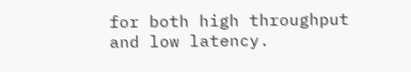for both high throughput and low latency.